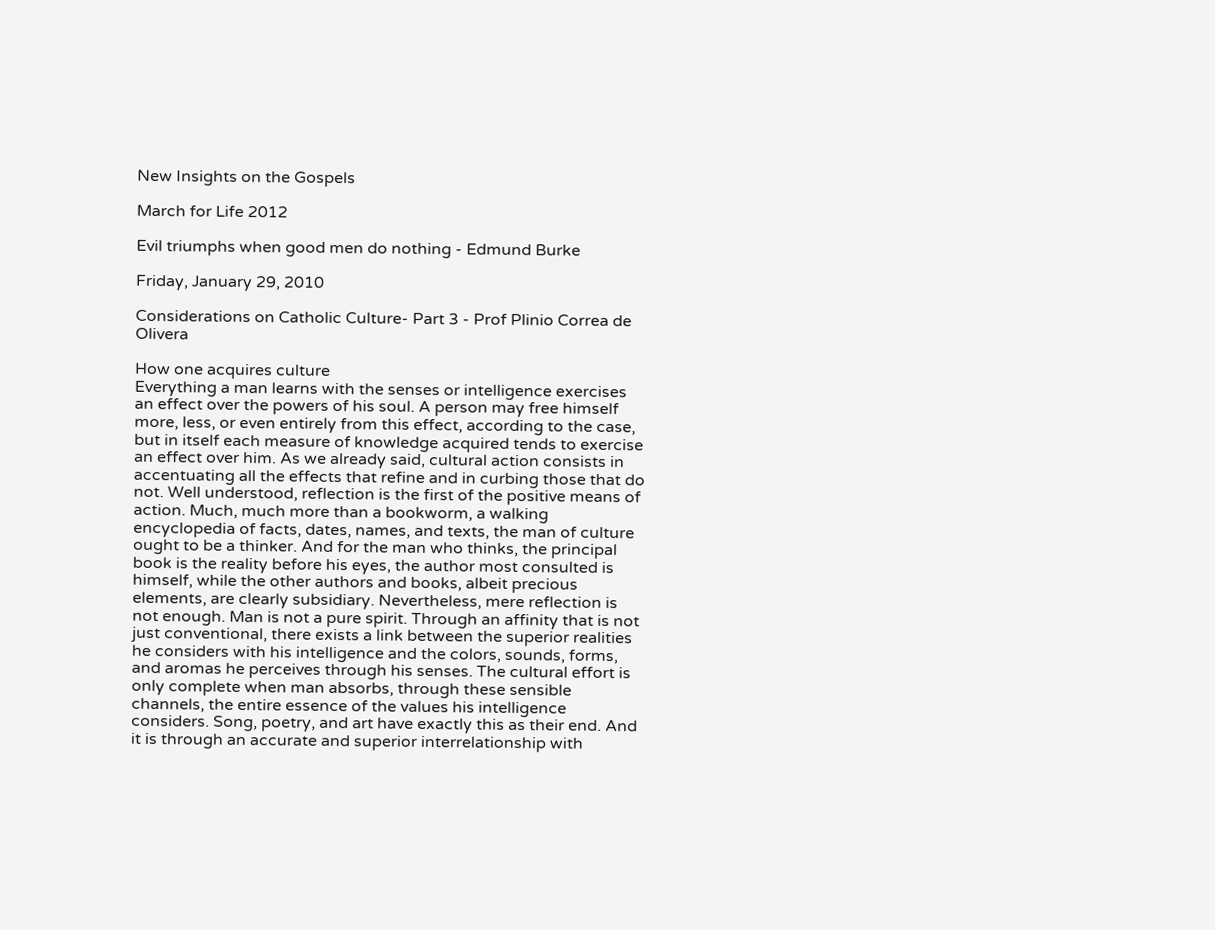New Insights on the Gospels

March for Life 2012

Evil triumphs when good men do nothing - Edmund Burke

Friday, January 29, 2010

Considerations on Catholic Culture- Part 3 - Prof Plinio Correa de Olivera

How one acquires culture
Everything a man learns with the senses or intelligence exercises an effect over the powers of his soul. A person may free himself more, less, or even entirely from this effect, according to the case, but in itself each measure of knowledge acquired tends to exercise an effect over him. As we already said, cultural action consists in accentuating all the effects that refine and in curbing those that do not. Well understood, reflection is the first of the positive means of action. Much, much more than a bookworm, a walking encyclopedia of facts, dates, names, and texts, the man of culture ought to be a thinker. And for the man who thinks, the principal book is the reality before his eyes, the author most consulted is himself, while the other authors and books, albeit precious elements, are clearly subsidiary. Nevertheless, mere reflection is not enough. Man is not a pure spirit. Through an affinity that is not just conventional, there exists a link between the superior realities he considers with his intelligence and the colors, sounds, forms, and aromas he perceives through his senses. The cultural effort is only complete when man absorbs, through these sensible channels, the entire essence of the values his intelligence considers. Song, poetry, and art have exactly this as their end. And it is through an accurate and superior interrelationship with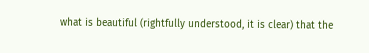what is beautiful (rightfully understood, it is clear) that the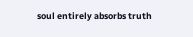soul entirely absorbs truth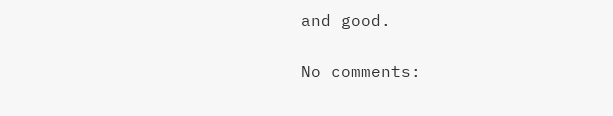and good.

No comments: